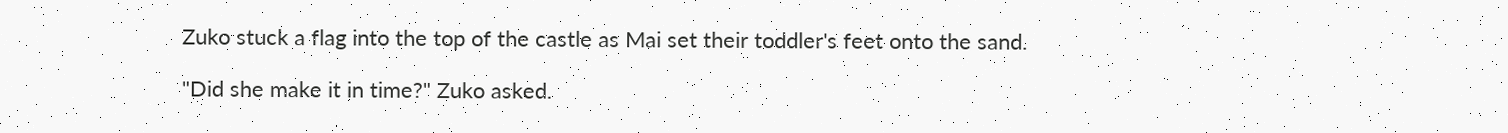Zuko stuck a flag into the top of the castle as Mai set their toddler's feet onto the sand.

"Did she make it in time?" Zuko asked.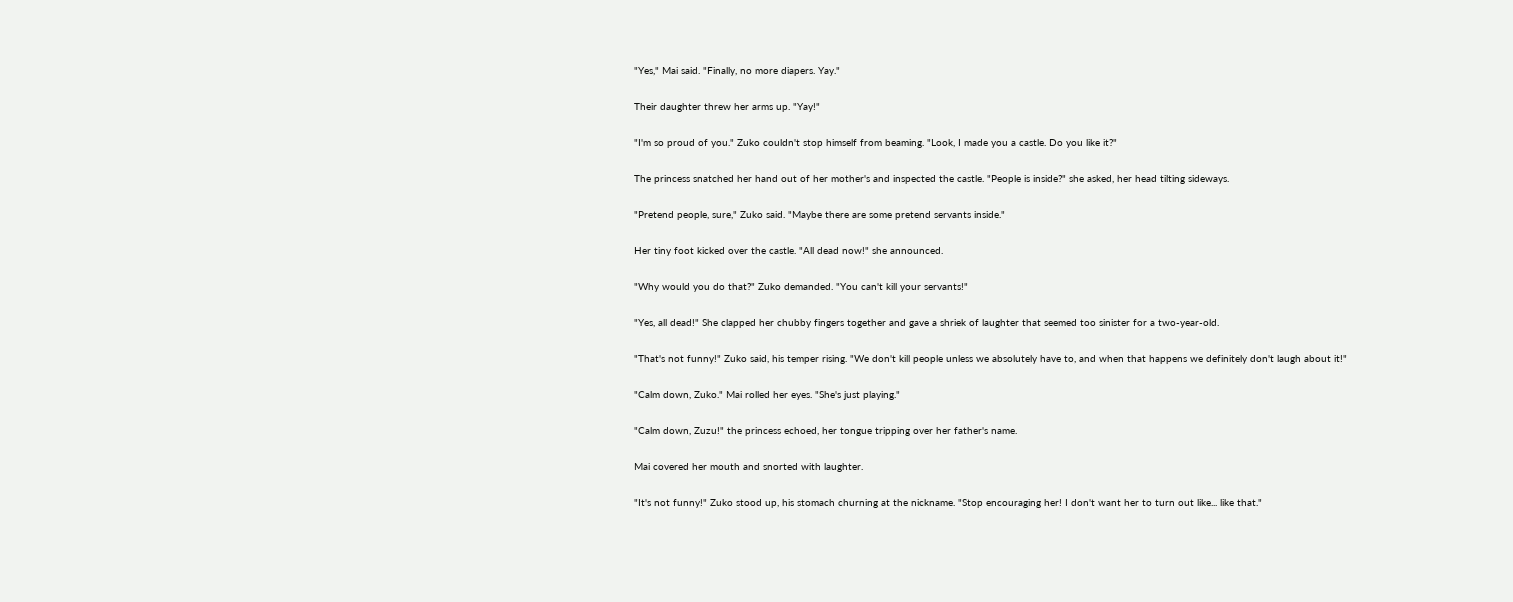"Yes," Mai said. "Finally, no more diapers. Yay."

Their daughter threw her arms up. "Yay!"

"I'm so proud of you." Zuko couldn't stop himself from beaming. "Look, I made you a castle. Do you like it?"

The princess snatched her hand out of her mother's and inspected the castle. "People is inside?" she asked, her head tilting sideways.

"Pretend people, sure," Zuko said. "Maybe there are some pretend servants inside."

Her tiny foot kicked over the castle. "All dead now!" she announced.

"Why would you do that?" Zuko demanded. "You can't kill your servants!"

"Yes, all dead!" She clapped her chubby fingers together and gave a shriek of laughter that seemed too sinister for a two-year-old.

"That's not funny!" Zuko said, his temper rising. "We don't kill people unless we absolutely have to, and when that happens we definitely don't laugh about it!"

"Calm down, Zuko." Mai rolled her eyes. "She's just playing."

"Calm down, Zuzu!" the princess echoed, her tongue tripping over her father's name.

Mai covered her mouth and snorted with laughter.

"It's not funny!" Zuko stood up, his stomach churning at the nickname. "Stop encouraging her! I don't want her to turn out like... like that."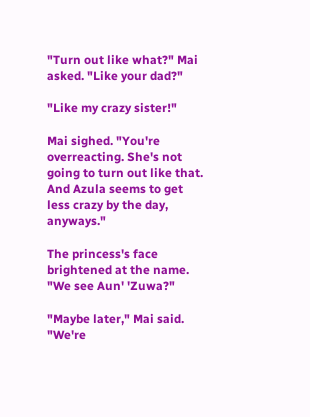"Turn out like what?" Mai asked. "Like your dad?"

"Like my crazy sister!"

Mai sighed. "You're overreacting. She's not going to turn out like that. And Azula seems to get less crazy by the day, anyways."

The princess's face brightened at the name. "We see Aun' 'Zuwa?"

"Maybe later," Mai said. "We're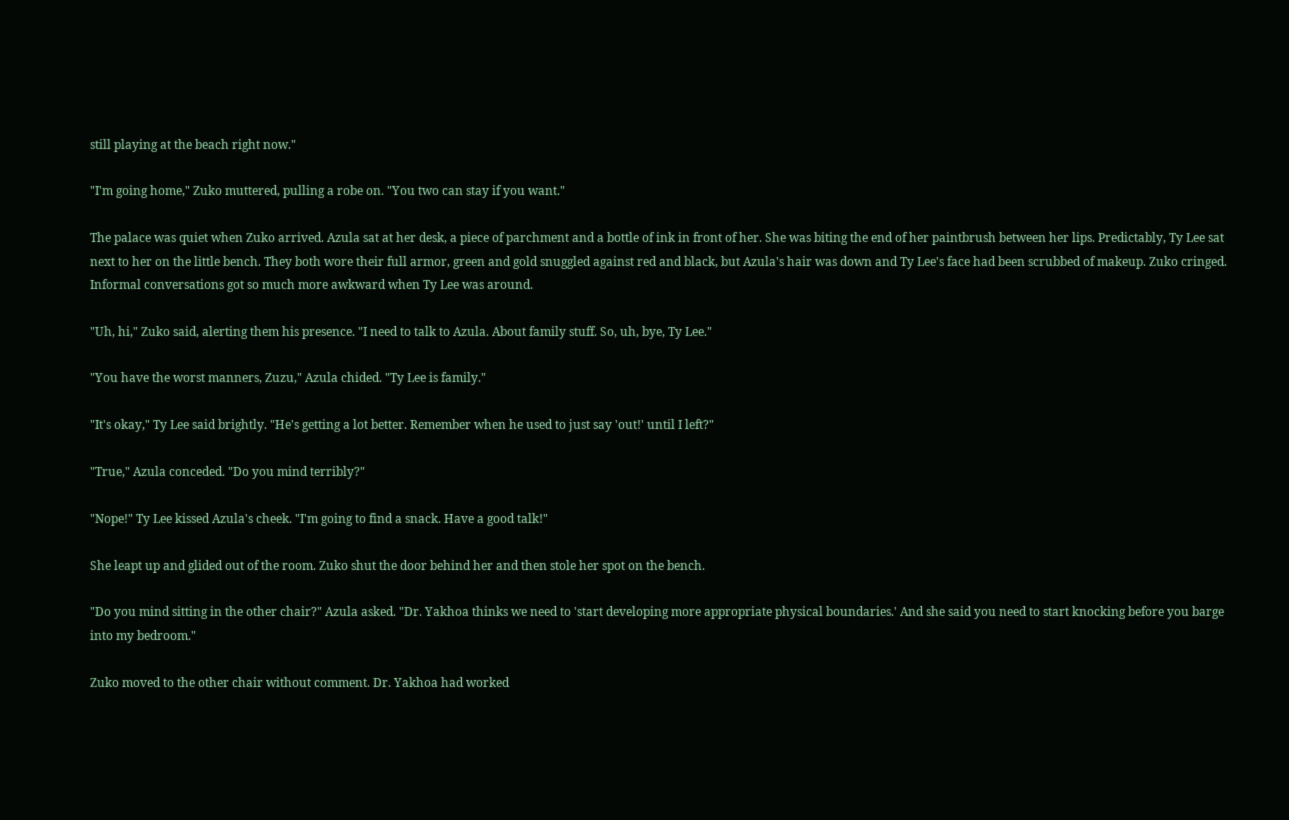still playing at the beach right now."

"I'm going home," Zuko muttered, pulling a robe on. "You two can stay if you want."

The palace was quiet when Zuko arrived. Azula sat at her desk, a piece of parchment and a bottle of ink in front of her. She was biting the end of her paintbrush between her lips. Predictably, Ty Lee sat next to her on the little bench. They both wore their full armor, green and gold snuggled against red and black, but Azula's hair was down and Ty Lee's face had been scrubbed of makeup. Zuko cringed. Informal conversations got so much more awkward when Ty Lee was around.

"Uh, hi," Zuko said, alerting them his presence. "I need to talk to Azula. About family stuff. So, uh, bye, Ty Lee."

"You have the worst manners, Zuzu," Azula chided. "Ty Lee is family."

"It's okay," Ty Lee said brightly. "He's getting a lot better. Remember when he used to just say 'out!' until I left?"

"True," Azula conceded. "Do you mind terribly?"

"Nope!" Ty Lee kissed Azula's cheek. "I'm going to find a snack. Have a good talk!"

She leapt up and glided out of the room. Zuko shut the door behind her and then stole her spot on the bench.

"Do you mind sitting in the other chair?" Azula asked. "Dr. Yakhoa thinks we need to 'start developing more appropriate physical boundaries.' And she said you need to start knocking before you barge into my bedroom."

Zuko moved to the other chair without comment. Dr. Yakhoa had worked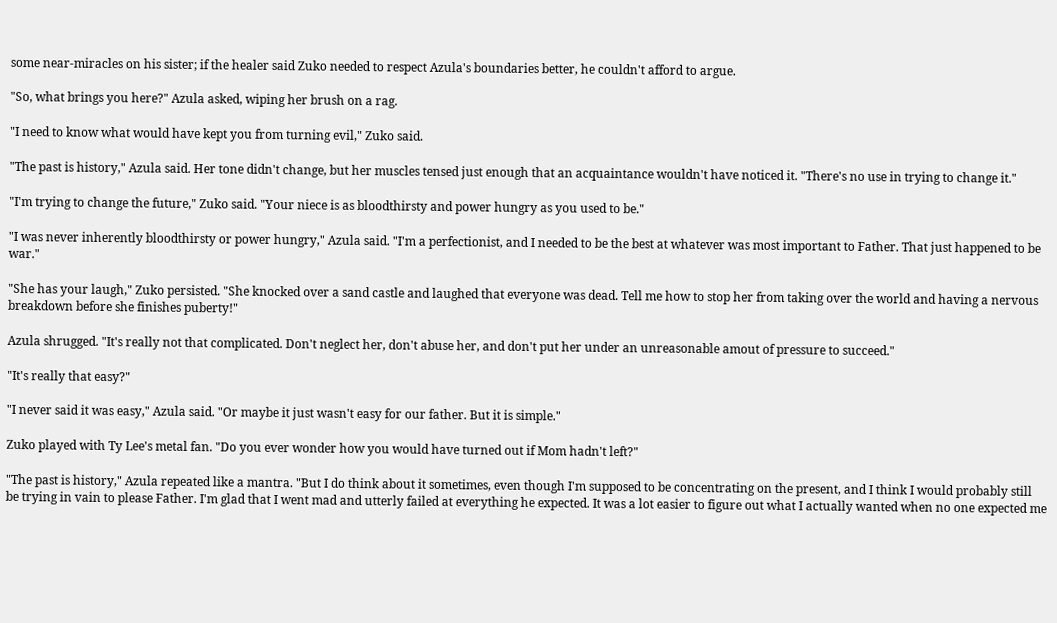some near-miracles on his sister; if the healer said Zuko needed to respect Azula's boundaries better, he couldn't afford to argue.

"So, what brings you here?" Azula asked, wiping her brush on a rag.

"I need to know what would have kept you from turning evil," Zuko said.

"The past is history," Azula said. Her tone didn't change, but her muscles tensed just enough that an acquaintance wouldn't have noticed it. "There's no use in trying to change it."

"I'm trying to change the future," Zuko said. "Your niece is as bloodthirsty and power hungry as you used to be."

"I was never inherently bloodthirsty or power hungry," Azula said. "I'm a perfectionist, and I needed to be the best at whatever was most important to Father. That just happened to be war."

"She has your laugh," Zuko persisted. "She knocked over a sand castle and laughed that everyone was dead. Tell me how to stop her from taking over the world and having a nervous breakdown before she finishes puberty!"

Azula shrugged. "It's really not that complicated. Don't neglect her, don't abuse her, and don't put her under an unreasonable amout of pressure to succeed."

"It's really that easy?"

"I never said it was easy," Azula said. "Or maybe it just wasn't easy for our father. But it is simple."

Zuko played with Ty Lee's metal fan. "Do you ever wonder how you would have turned out if Mom hadn't left?"

"The past is history," Azula repeated like a mantra. "But I do think about it sometimes, even though I'm supposed to be concentrating on the present, and I think I would probably still be trying in vain to please Father. I'm glad that I went mad and utterly failed at everything he expected. It was a lot easier to figure out what I actually wanted when no one expected me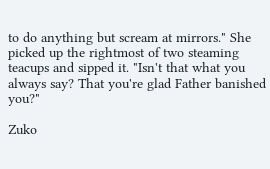to do anything but scream at mirrors." She picked up the rightmost of two steaming teacups and sipped it. "Isn't that what you always say? That you're glad Father banished you?"

Zuko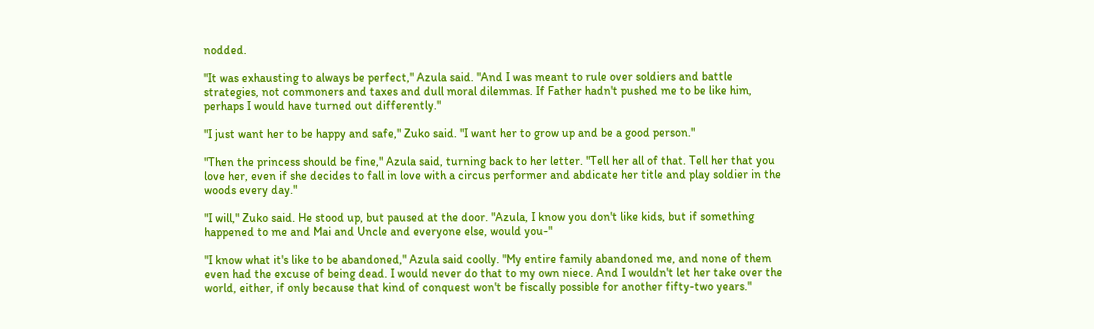nodded.

"It was exhausting to always be perfect," Azula said. "And I was meant to rule over soldiers and battle strategies, not commoners and taxes and dull moral dilemmas. If Father hadn't pushed me to be like him, perhaps I would have turned out differently."

"I just want her to be happy and safe," Zuko said. "I want her to grow up and be a good person."

"Then the princess should be fine," Azula said, turning back to her letter. "Tell her all of that. Tell her that you love her, even if she decides to fall in love with a circus performer and abdicate her title and play soldier in the woods every day."

"I will," Zuko said. He stood up, but paused at the door. "Azula, I know you don't like kids, but if something happened to me and Mai and Uncle and everyone else, would you-"

"I know what it's like to be abandoned," Azula said coolly. "My entire family abandoned me, and none of them even had the excuse of being dead. I would never do that to my own niece. And I wouldn't let her take over the world, either, if only because that kind of conquest won't be fiscally possible for another fifty-two years."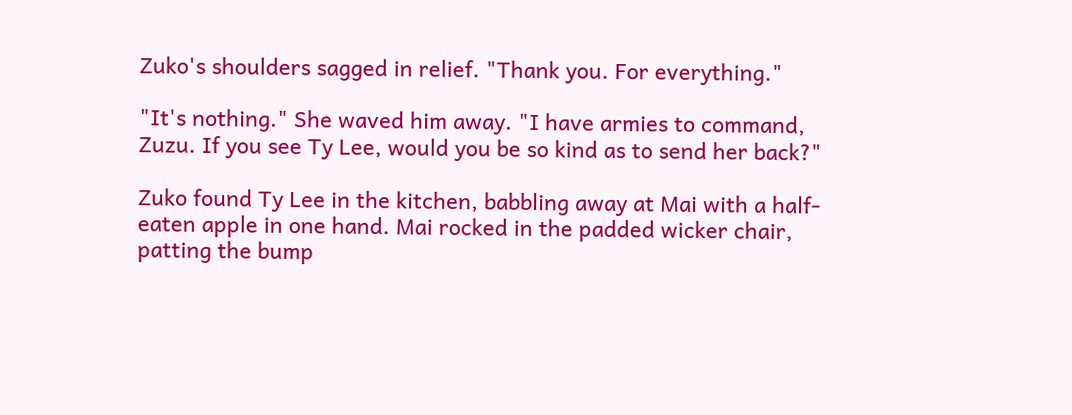Zuko's shoulders sagged in relief. "Thank you. For everything."

"It's nothing." She waved him away. "I have armies to command, Zuzu. If you see Ty Lee, would you be so kind as to send her back?"

Zuko found Ty Lee in the kitchen, babbling away at Mai with a half-eaten apple in one hand. Mai rocked in the padded wicker chair, patting the bump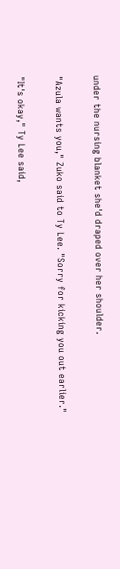under the nursing blanket she'd draped over her shoulder.

"Azula wants you," Zuko said to Ty Lee. "Sorry for kicking you out earlier."

"It's okay," Ty Lee said,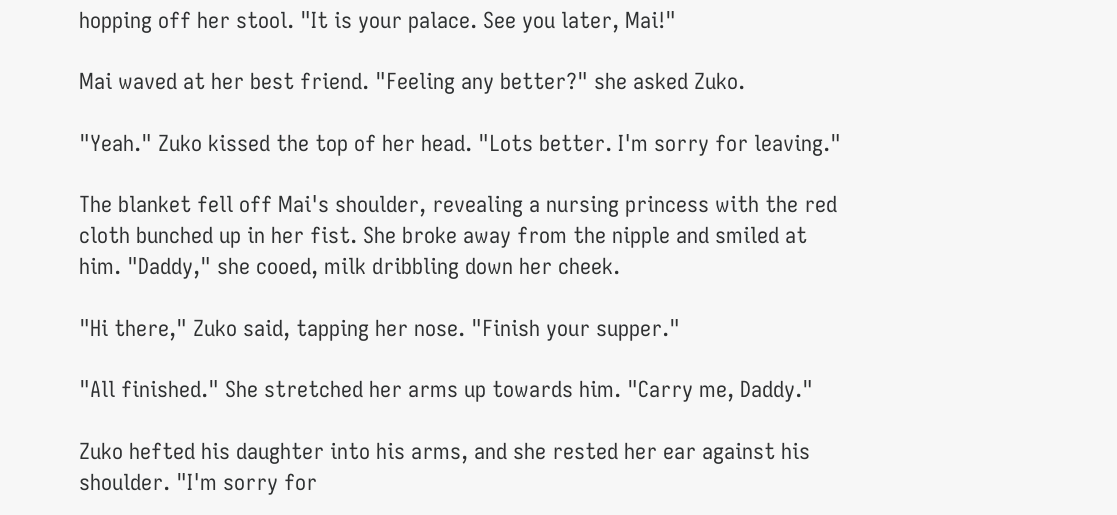hopping off her stool. "It is your palace. See you later, Mai!"

Mai waved at her best friend. "Feeling any better?" she asked Zuko.

"Yeah." Zuko kissed the top of her head. "Lots better. I'm sorry for leaving."

The blanket fell off Mai's shoulder, revealing a nursing princess with the red cloth bunched up in her fist. She broke away from the nipple and smiled at him. "Daddy," she cooed, milk dribbling down her cheek.

"Hi there," Zuko said, tapping her nose. "Finish your supper."

"All finished." She stretched her arms up towards him. "Carry me, Daddy."

Zuko hefted his daughter into his arms, and she rested her ear against his shoulder. "I'm sorry for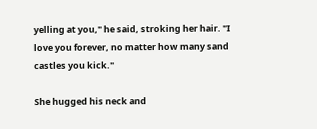yelling at you," he said, stroking her hair. "I love you forever, no matter how many sand castles you kick."

She hugged his neck and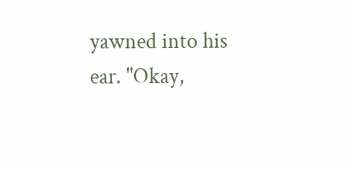yawned into his ear. "Okay,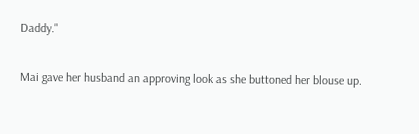Daddy."

Mai gave her husband an approving look as she buttoned her blouse up.